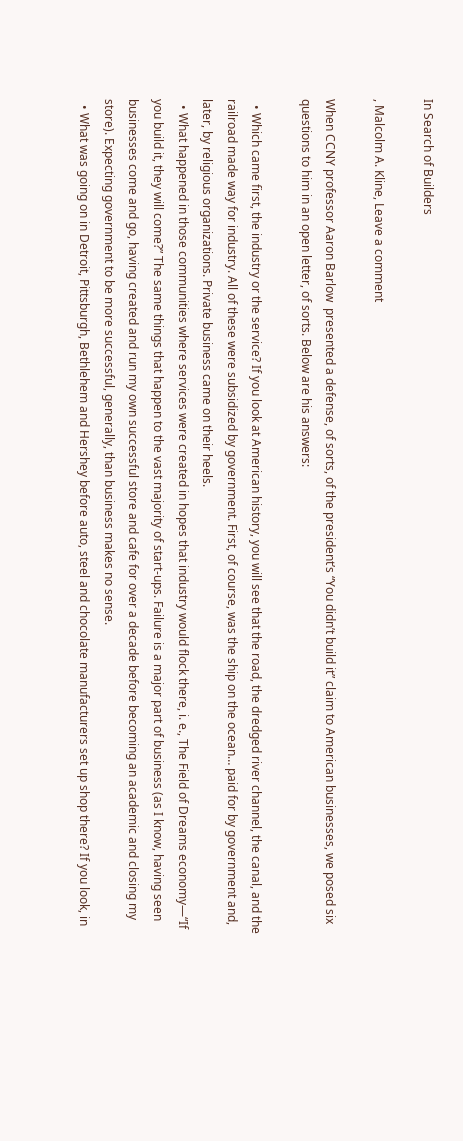In Search of Builders

, Malcolm A. Kline, Leave a comment

When CCNY professor Aaron Barlow  presented a defense, of sorts, of the president’s “You didn’t build it” claim to American businesses, we posed six questions to him in an open letter, of sorts. Below are his answers:

  • Which came first, the industry or the service? If you look at American history, you will see that the road, the dredged river channel, the canal, and the railroad made way for industry. All of these were subsidized by government. First, of course, was the ship on the ocean… paid for by government and, later, by religious organizations. Private business came on their heels.
  • What happened in those communities where services were created in hopes that industry would flock there, i. e., The Field of Dreams economy—“If you build it, they will come?” The same things that happen to the vast majority of start-ups. Failure is a major part of business (as I know, having seen businesses come and go, having created and run my own successful store and cafe for over a decade before becoming an academic and closing my store). Expecting government to be more successful, generally, than business makes no sense.
  • What was going on in Detroit, Pittsburgh, Bethlehem and Hershey before auto, steel and chocolate manufacturers set up shop there? If you look, in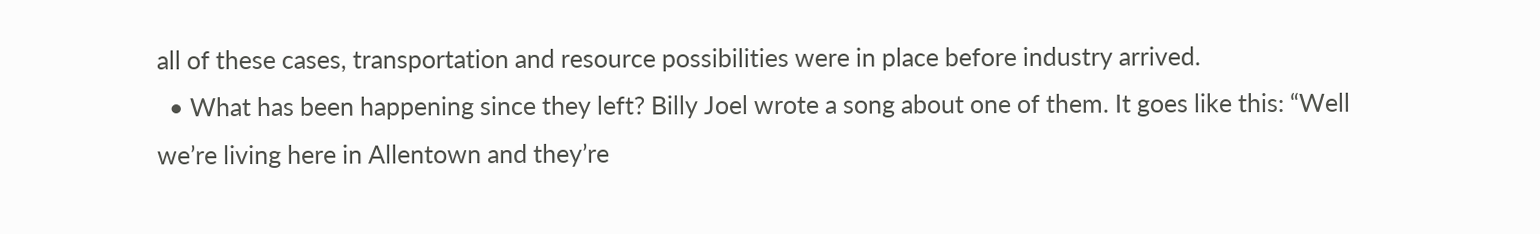all of these cases, transportation and resource possibilities were in place before industry arrived.
  • What has been happening since they left? Billy Joel wrote a song about one of them. It goes like this: “Well we’re living here in Allentown and they’re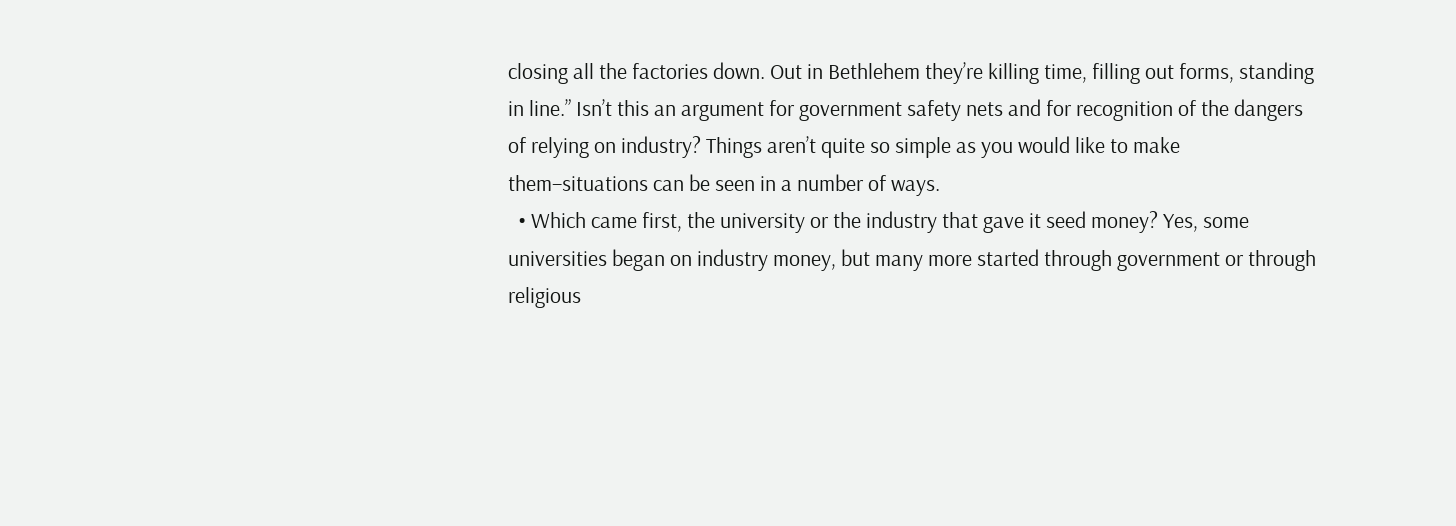closing all the factories down. Out in Bethlehem they’re killing time, filling out forms, standing in line.” Isn’t this an argument for government safety nets and for recognition of the dangers of relying on industry? Things aren’t quite so simple as you would like to make them–situations can be seen in a number of ways.
  • Which came first, the university or the industry that gave it seed money? Yes, some universities began on industry money, but many more started through government or through religious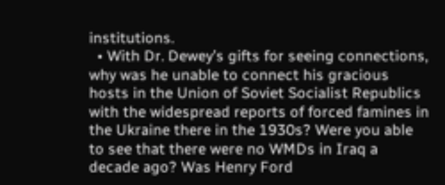institutions.
  • With Dr. Dewey’s gifts for seeing connections, why was he unable to connect his gracious hosts in the Union of Soviet Socialist Republics with the widespread reports of forced famines in the Ukraine there in the 1930s? Were you able to see that there were no WMDs in Iraq a decade ago? Was Henry Ford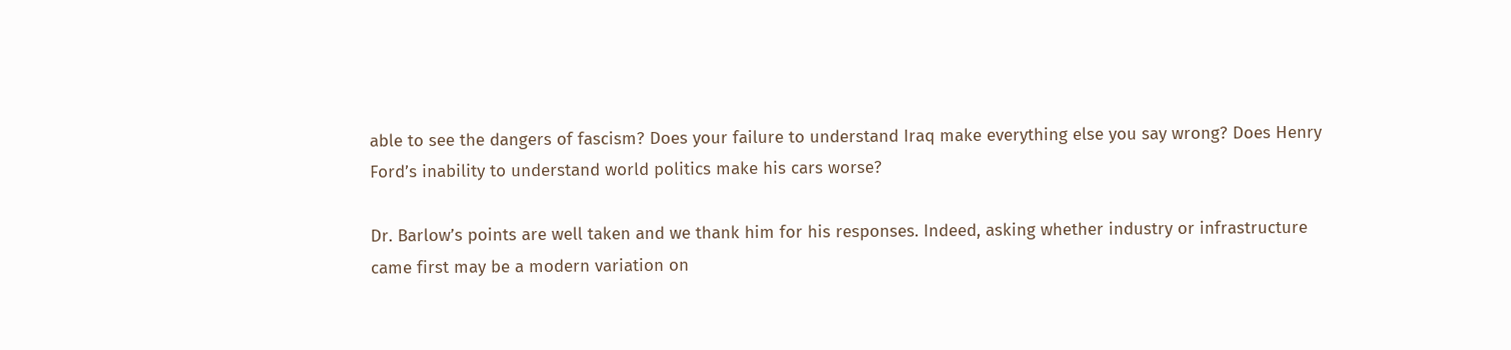able to see the dangers of fascism? Does your failure to understand Iraq make everything else you say wrong? Does Henry Ford’s inability to understand world politics make his cars worse?

Dr. Barlow’s points are well taken and we thank him for his responses. Indeed, asking whether industry or infrastructure came first may be a modern variation on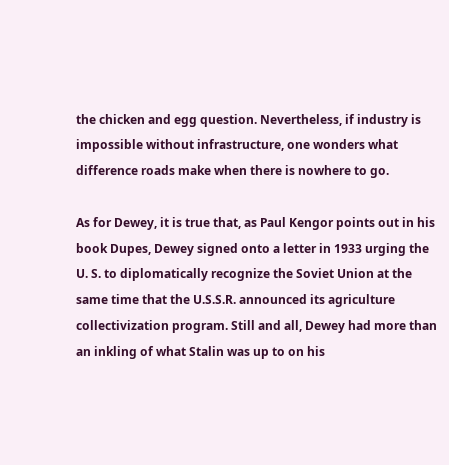the chicken and egg question. Nevertheless, if industry is impossible without infrastructure, one wonders what difference roads make when there is nowhere to go.

As for Dewey, it is true that, as Paul Kengor points out in his book Dupes, Dewey signed onto a letter in 1933 urging the U. S. to diplomatically recognize the Soviet Union at the same time that the U.S.S.R. announced its agriculture collectivization program. Still and all, Dewey had more than an inkling of what Stalin was up to on his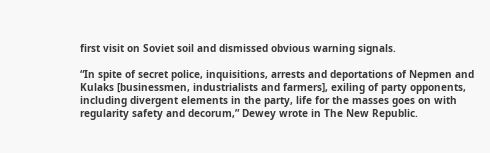first visit on Soviet soil and dismissed obvious warning signals.

“In spite of secret police, inquisitions, arrests and deportations of Nepmen and Kulaks [businessmen, industrialists and farmers], exiling of party opponents, including divergent elements in the party, life for the masses goes on with regularity safety and decorum,” Dewey wrote in The New Republic.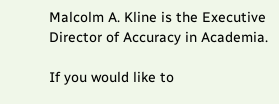Malcolm A. Kline is the Executive Director of Accuracy in Academia.

If you would like to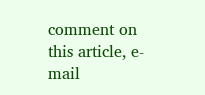comment on this article, e-mail